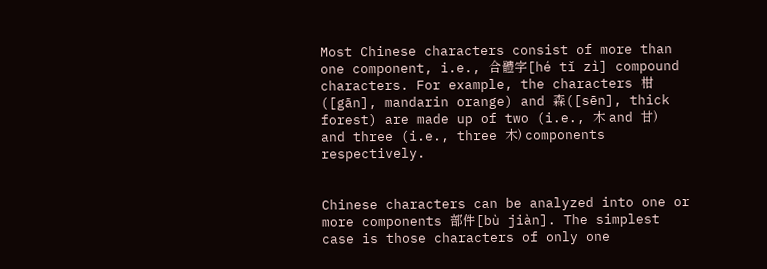Most Chinese characters consist of more than one component, i.e., 合體字[hé tǐ zì] compound characters. For example, the characters 柑([gān], mandarin orange) and 森([sēn], thick forest) are made up of two (i.e., 木 and 甘) and three (i.e., three 木) components respectively.


Chinese characters can be analyzed into one or more components 部件[bù jiàn]. The simplest case is those characters of only one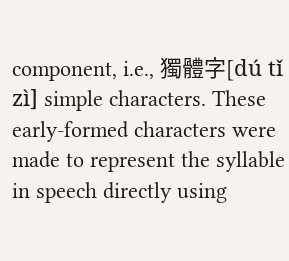component, i.e., 獨體字[dú tǐ zì] simple characters. These early-formed characters were made to represent the syllable in speech directly using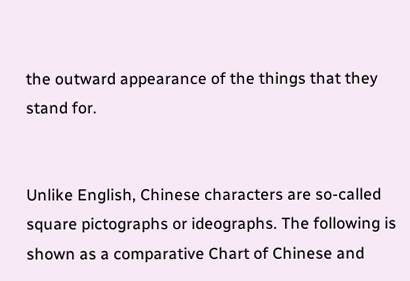the outward appearance of the things that they stand for.


Unlike English, Chinese characters are so-called square pictographs or ideographs. The following is shown as a comparative Chart of Chinese and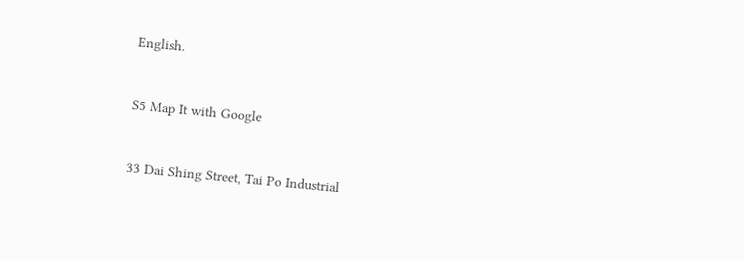English.


S5 Map It with Google


33 Dai Shing Street, Tai Po Industrial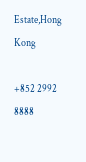Estate,Hong Kong

+852 2992 8888